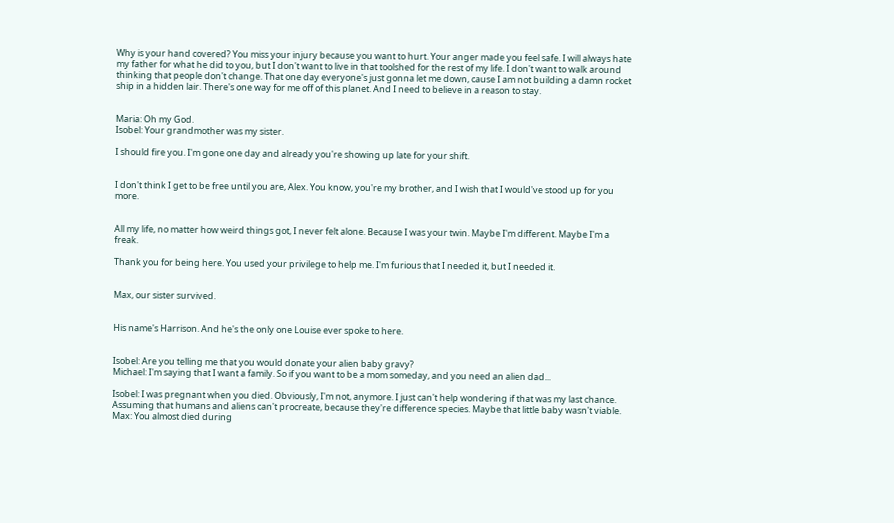Why is your hand covered? You miss your injury because you want to hurt. Your anger made you feel safe. I will always hate my father for what he did to you, but I don't want to live in that toolshed for the rest of my life. I don't want to walk around thinking that people don't change. That one day everyone's just gonna let me down, cause I am not building a damn rocket ship in a hidden lair. There's one way for me off of this planet. And I need to believe in a reason to stay.


Maria: Oh my God.
Isobel: Your grandmother was my sister.

I should fire you. I'm gone one day and already you're showing up late for your shift.


I don't think I get to be free until you are, Alex. You know, you're my brother, and I wish that I would've stood up for you more.


All my life, no matter how weird things got, I never felt alone. Because I was your twin. Maybe I'm different. Maybe I'm a freak.

Thank you for being here. You used your privilege to help me. I'm furious that I needed it, but I needed it.


Max, our sister survived.


His name's Harrison. And he's the only one Louise ever spoke to here.


Isobel: Are you telling me that you would donate your alien baby gravy?
Michael: I'm saying that I want a family. So if you want to be a mom someday, and you need an alien dad...

Isobel: I was pregnant when you died. Obviously, I'm not, anymore. I just can't help wondering if that was my last chance. Assuming that humans and aliens can't procreate, because they're difference species. Maybe that little baby wasn't viable.
Max: You almost died during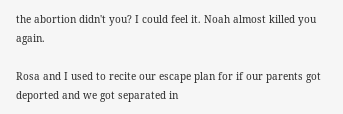the abortion didn't you? I could feel it. Noah almost killed you again.

Rosa and I used to recite our escape plan for if our parents got deported and we got separated in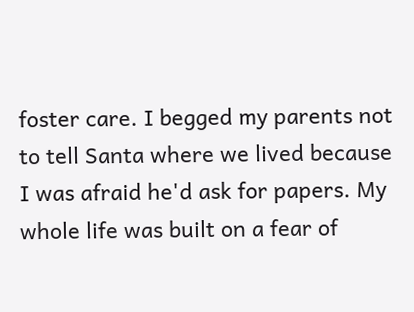foster care. I begged my parents not to tell Santa where we lived because I was afraid he'd ask for papers. My whole life was built on a fear of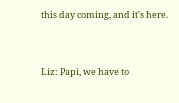this day coming, and it's here.


Liz: Papi, we have to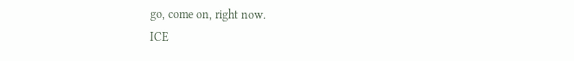go, come on, right now.
ICE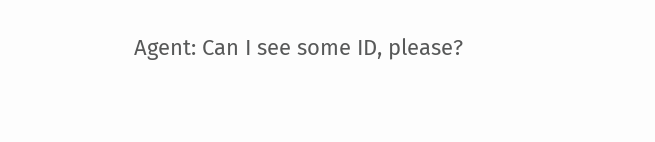Agent: Can I see some ID, please?